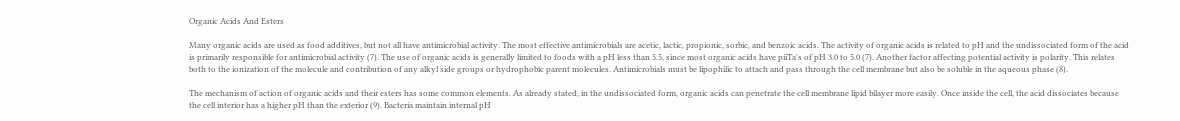Organic Acids And Esters

Many organic acids are used as food additives, but not all have antimicrobial activity. The most effective antimicrobials are acetic, lactic, propionic, sorbic, and benzoic acids. The activity of organic acids is related to pH and the undissociated form of the acid is primarily responsible for antimicrobial activity (7). The use of organic acids is generally limited to foods with a pH less than 5.5, since most organic acids have piiTa's of pH 3.0 to 5.0 (7). Another factor affecting potential activity is polarity. This relates both to the ionization of the molecule and contribution of any alkyl side groups or hydrophobic parent molecules. Antimicrobials must be lipophilic to attach and pass through the cell membrane but also be soluble in the aqueous phase (8).

The mechanism of action of organic acids and their esters has some common elements. As already stated, in the undissociated form, organic acids can penetrate the cell membrane lipid bilayer more easily. Once inside the cell, the acid dissociates because the cell interior has a higher pH than the exterior (9). Bacteria maintain internal pH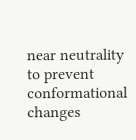near neutrality to prevent conformational changes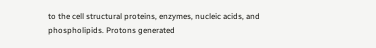to the cell structural proteins, enzymes, nucleic acids, and phospholipids. Protons generated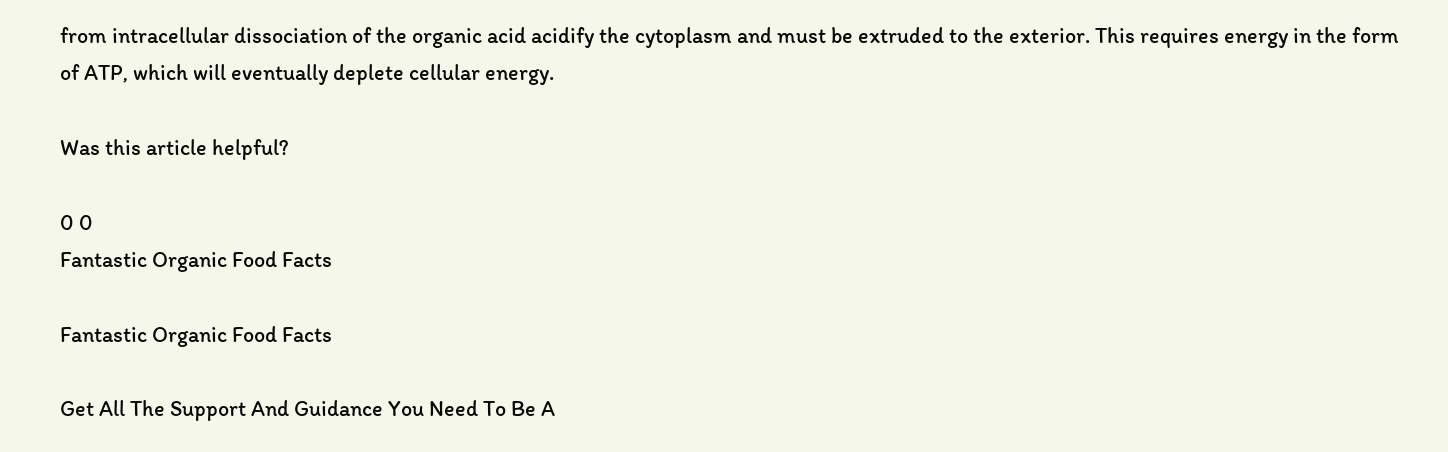from intracellular dissociation of the organic acid acidify the cytoplasm and must be extruded to the exterior. This requires energy in the form of ATP, which will eventually deplete cellular energy.

Was this article helpful?

0 0
Fantastic Organic Food Facts

Fantastic Organic Food Facts

Get All The Support And Guidance You Need To Be A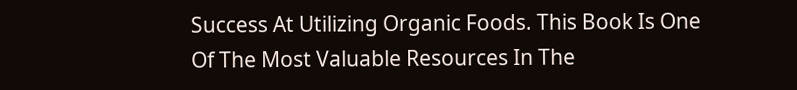Success At Utilizing Organic Foods. This Book Is One Of The Most Valuable Resources In The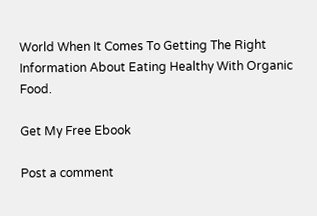World When It Comes To Getting The Right Information About Eating Healthy With Organic Food.

Get My Free Ebook

Post a comment